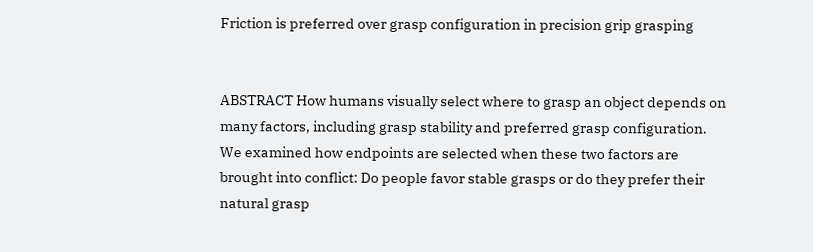Friction is preferred over grasp configuration in precision grip grasping


ABSTRACT How humans visually select where to grasp an object depends on many factors, including grasp stability and preferred grasp configuration. We examined how endpoints are selected when these two factors are brought into conflict: Do people favor stable grasps or do they prefer their natural grasp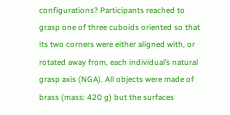configurations? Participants reached to grasp one of three cuboids oriented so that its two corners were either aligned with, or rotated away from, each individual’s natural grasp axis (NGA). All objects were made of brass (mass: 420 g) but the surfaces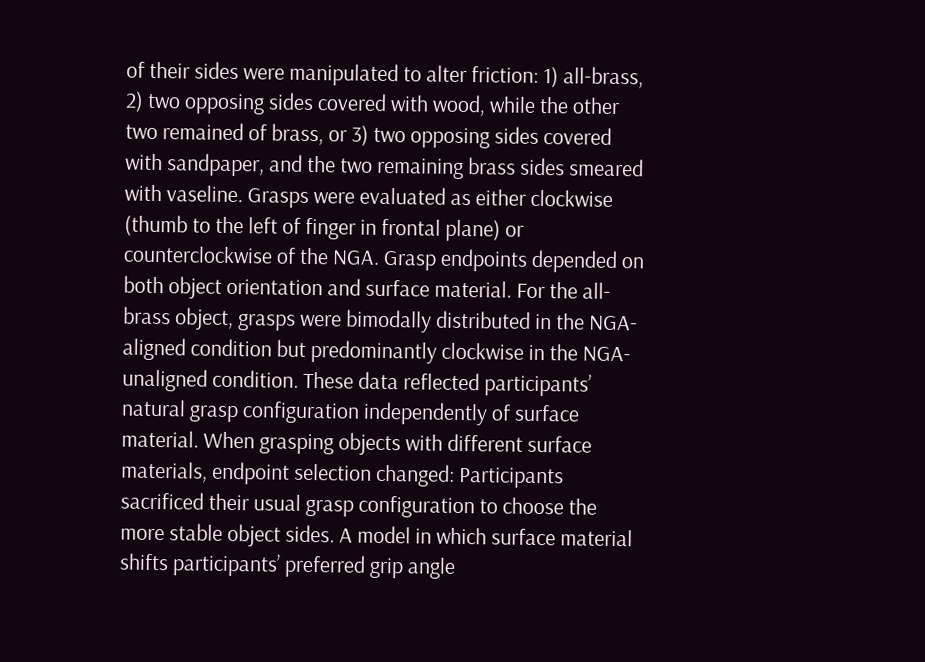of their sides were manipulated to alter friction: 1) all-brass, 2) two opposing sides covered with wood, while the other two remained of brass, or 3) two opposing sides covered with sandpaper, and the two remaining brass sides smeared with vaseline. Grasps were evaluated as either clockwise (thumb to the left of finger in frontal plane) or counterclockwise of the NGA. Grasp endpoints depended on both object orientation and surface material. For the all-brass object, grasps were bimodally distributed in the NGA-aligned condition but predominantly clockwise in the NGA-unaligned condition. These data reflected participants’ natural grasp configuration independently of surface material. When grasping objects with different surface materials, endpoint selection changed: Participants sacrificed their usual grasp configuration to choose the more stable object sides. A model in which surface material shifts participants’ preferred grip angle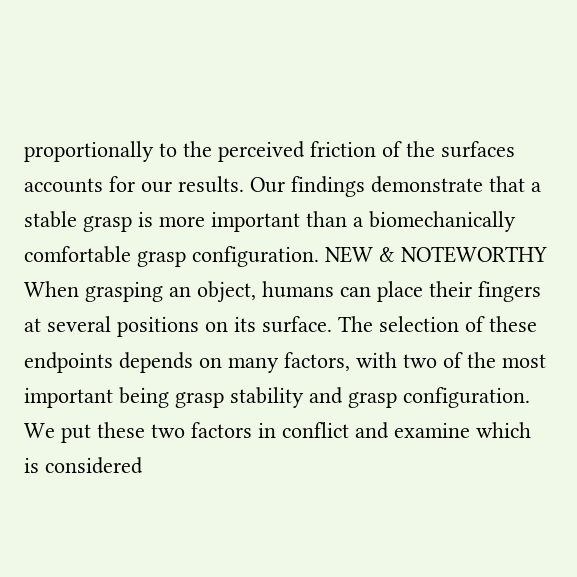proportionally to the perceived friction of the surfaces accounts for our results. Our findings demonstrate that a stable grasp is more important than a biomechanically comfortable grasp configuration. NEW & NOTEWORTHY When grasping an object, humans can place their fingers at several positions on its surface. The selection of these endpoints depends on many factors, with two of the most important being grasp stability and grasp configuration. We put these two factors in conflict and examine which is considered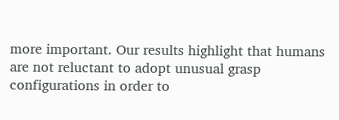more important. Our results highlight that humans are not reluctant to adopt unusual grasp configurations in order to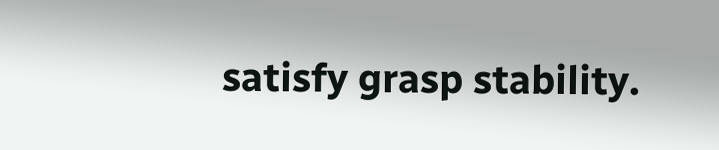satisfy grasp stability.